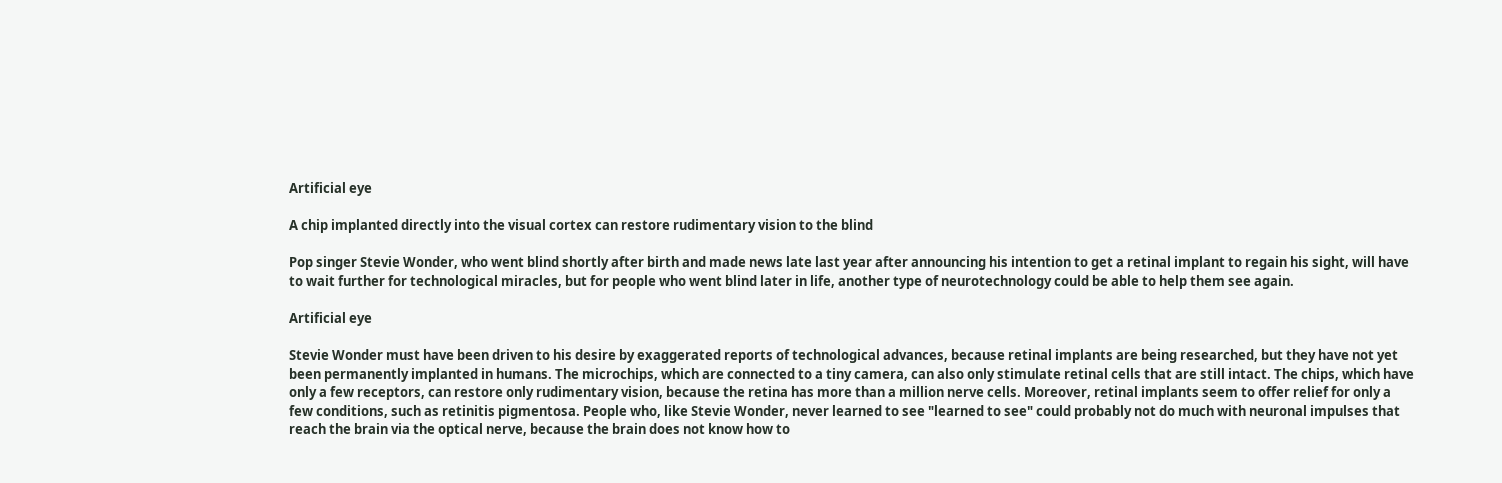Artificial eye

A chip implanted directly into the visual cortex can restore rudimentary vision to the blind

Pop singer Stevie Wonder, who went blind shortly after birth and made news late last year after announcing his intention to get a retinal implant to regain his sight, will have to wait further for technological miracles, but for people who went blind later in life, another type of neurotechnology could be able to help them see again.

Artificial eye

Stevie Wonder must have been driven to his desire by exaggerated reports of technological advances, because retinal implants are being researched, but they have not yet been permanently implanted in humans. The microchips, which are connected to a tiny camera, can also only stimulate retinal cells that are still intact. The chips, which have only a few receptors, can restore only rudimentary vision, because the retina has more than a million nerve cells. Moreover, retinal implants seem to offer relief for only a few conditions, such as retinitis pigmentosa. People who, like Stevie Wonder, never learned to see "learned to see" could probably not do much with neuronal impulses that reach the brain via the optical nerve, because the brain does not know how to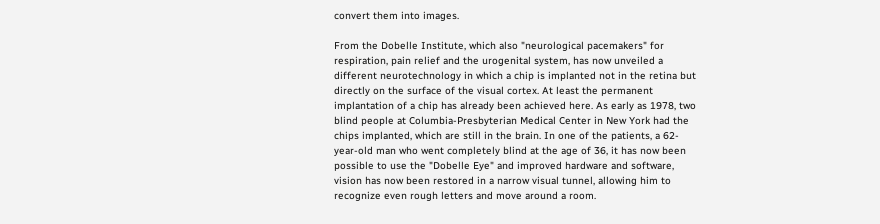convert them into images.

From the Dobelle Institute, which also "neurological pacemakers" for respiration, pain relief and the urogenital system, has now unveiled a different neurotechnology in which a chip is implanted not in the retina but directly on the surface of the visual cortex. At least the permanent implantation of a chip has already been achieved here. As early as 1978, two blind people at Columbia-Presbyterian Medical Center in New York had the chips implanted, which are still in the brain. In one of the patients, a 62-year-old man who went completely blind at the age of 36, it has now been possible to use the "Dobelle Eye" and improved hardware and software, vision has now been restored in a narrow visual tunnel, allowing him to recognize even rough letters and move around a room.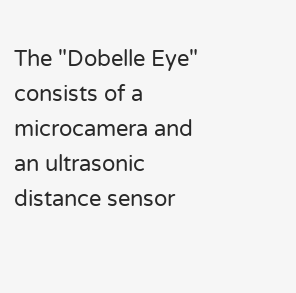The "Dobelle Eye" consists of a microcamera and an ultrasonic distance sensor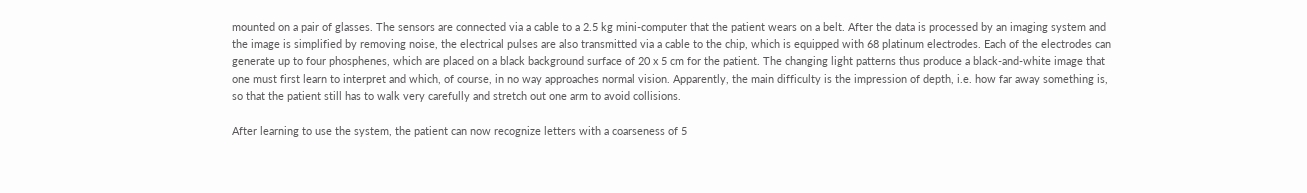mounted on a pair of glasses. The sensors are connected via a cable to a 2.5 kg mini-computer that the patient wears on a belt. After the data is processed by an imaging system and the image is simplified by removing noise, the electrical pulses are also transmitted via a cable to the chip, which is equipped with 68 platinum electrodes. Each of the electrodes can generate up to four phosphenes, which are placed on a black background surface of 20 x 5 cm for the patient. The changing light patterns thus produce a black-and-white image that one must first learn to interpret and which, of course, in no way approaches normal vision. Apparently, the main difficulty is the impression of depth, i.e. how far away something is, so that the patient still has to walk very carefully and stretch out one arm to avoid collisions.

After learning to use the system, the patient can now recognize letters with a coarseness of 5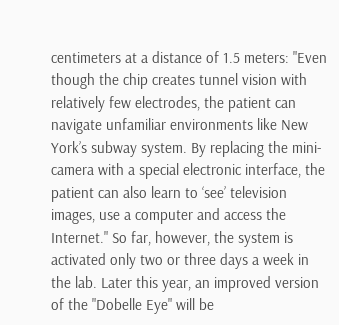centimeters at a distance of 1.5 meters: "Even though the chip creates tunnel vision with relatively few electrodes, the patient can navigate unfamiliar environments like New York’s subway system. By replacing the mini-camera with a special electronic interface, the patient can also learn to ‘see’ television images, use a computer and access the Internet." So far, however, the system is activated only two or three days a week in the lab. Later this year, an improved version of the "Dobelle Eye" will be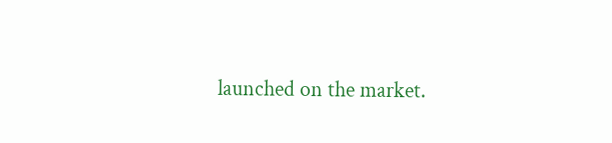launched on the market.